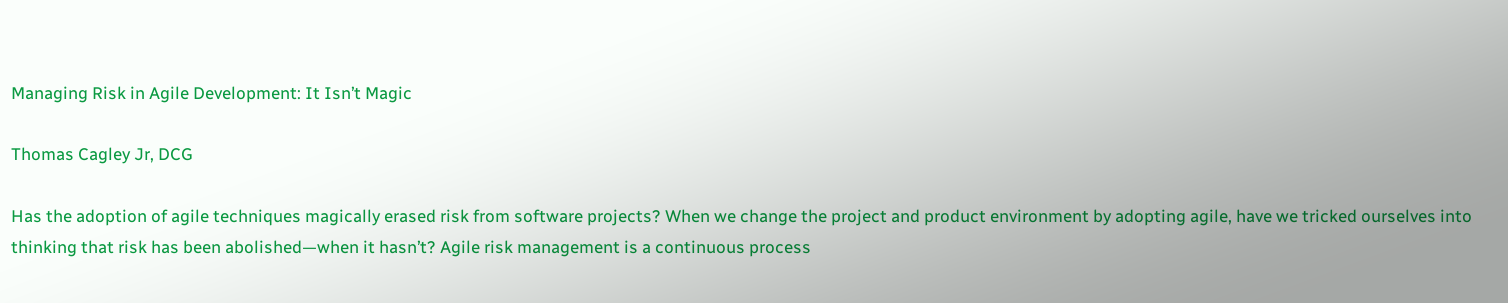Managing Risk in Agile Development: It Isn’t Magic

Thomas Cagley Jr, DCG

Has the adoption of agile techniques magically erased risk from software projects? When we change the project and product environment by adopting agile, have we tricked ourselves into thinking that risk has been abolished—when it hasn’t? Agile risk management is a continuous process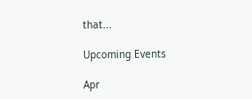that...

Upcoming Events

Apr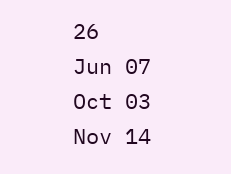26
Jun 07
Oct 03
Nov 14